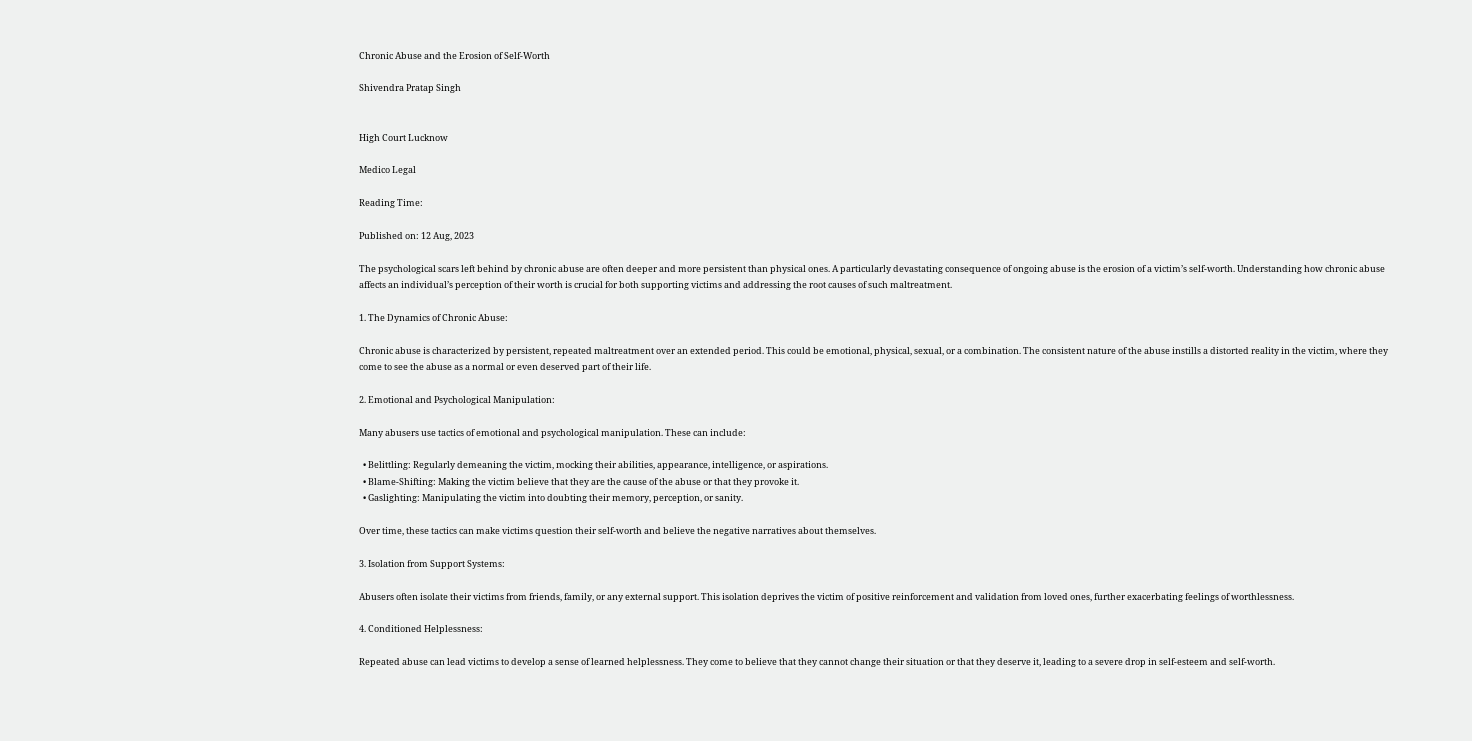Chronic Abuse and the Erosion of Self-Worth

Shivendra Pratap Singh


High Court Lucknow

Medico Legal

Reading Time:

Published on: 12 Aug, 2023

The psychological scars left behind by chronic abuse are often deeper and more persistent than physical ones. A particularly devastating consequence of ongoing abuse is the erosion of a victim’s self-worth. Understanding how chronic abuse affects an individual’s perception of their worth is crucial for both supporting victims and addressing the root causes of such maltreatment.

1. The Dynamics of Chronic Abuse:

Chronic abuse is characterized by persistent, repeated maltreatment over an extended period. This could be emotional, physical, sexual, or a combination. The consistent nature of the abuse instills a distorted reality in the victim, where they come to see the abuse as a normal or even deserved part of their life.

2. Emotional and Psychological Manipulation:

Many abusers use tactics of emotional and psychological manipulation. These can include:

  • Belittling: Regularly demeaning the victim, mocking their abilities, appearance, intelligence, or aspirations.
  • Blame-Shifting: Making the victim believe that they are the cause of the abuse or that they provoke it.
  • Gaslighting: Manipulating the victim into doubting their memory, perception, or sanity.

Over time, these tactics can make victims question their self-worth and believe the negative narratives about themselves.

3. Isolation from Support Systems:

Abusers often isolate their victims from friends, family, or any external support. This isolation deprives the victim of positive reinforcement and validation from loved ones, further exacerbating feelings of worthlessness.

4. Conditioned Helplessness:

Repeated abuse can lead victims to develop a sense of learned helplessness. They come to believe that they cannot change their situation or that they deserve it, leading to a severe drop in self-esteem and self-worth.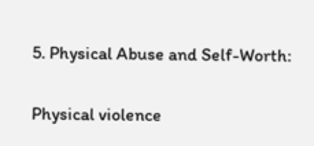5. Physical Abuse and Self-Worth:

Physical violence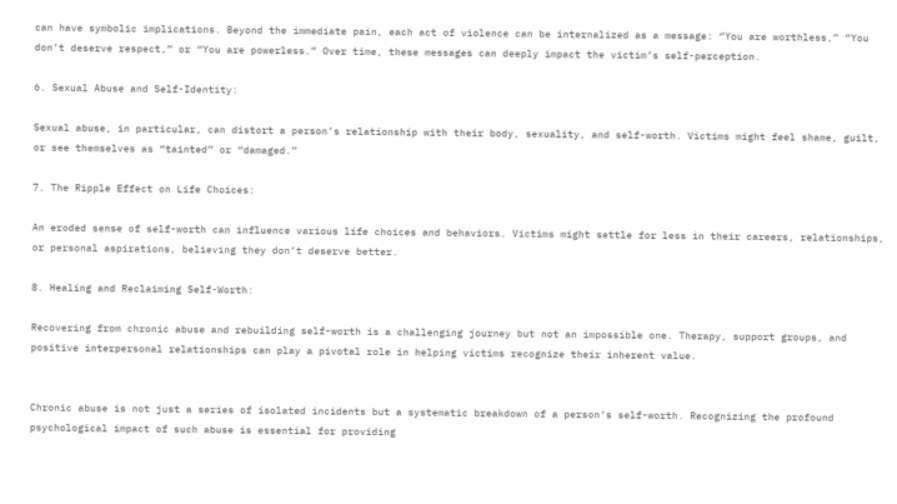can have symbolic implications. Beyond the immediate pain, each act of violence can be internalized as a message: “You are worthless,” “You don’t deserve respect,” or “You are powerless.” Over time, these messages can deeply impact the victim’s self-perception.

6. Sexual Abuse and Self-Identity:

Sexual abuse, in particular, can distort a person’s relationship with their body, sexuality, and self-worth. Victims might feel shame, guilt, or see themselves as “tainted” or “damaged.”

7. The Ripple Effect on Life Choices:

An eroded sense of self-worth can influence various life choices and behaviors. Victims might settle for less in their careers, relationships, or personal aspirations, believing they don’t deserve better.

8. Healing and Reclaiming Self-Worth:

Recovering from chronic abuse and rebuilding self-worth is a challenging journey but not an impossible one. Therapy, support groups, and positive interpersonal relationships can play a pivotal role in helping victims recognize their inherent value.


Chronic abuse is not just a series of isolated incidents but a systematic breakdown of a person’s self-worth. Recognizing the profound psychological impact of such abuse is essential for providing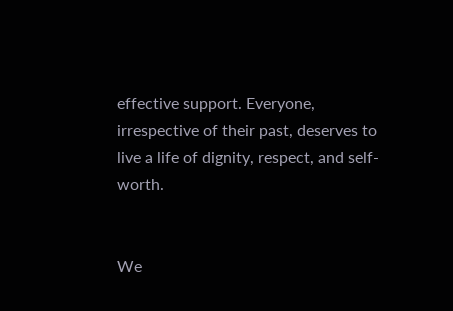effective support. Everyone, irrespective of their past, deserves to live a life of dignity, respect, and self-worth.


We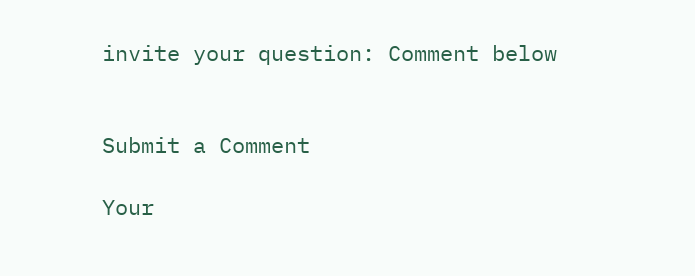invite your question: Comment below


Submit a Comment

Your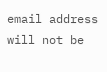email address will not be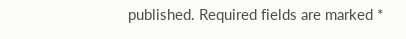published. Required fields are marked *